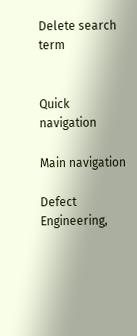Delete search term


Quick navigation

Main navigation

Defect Engineering,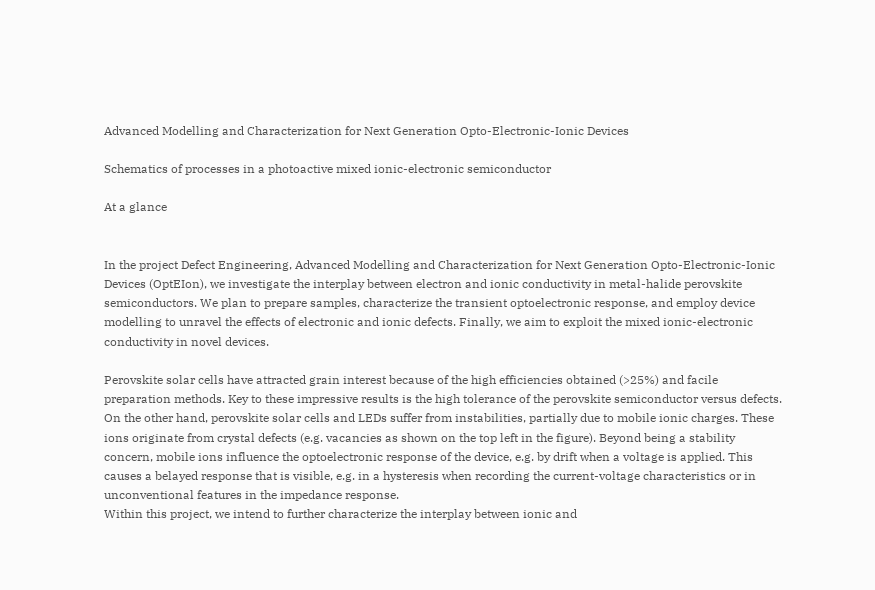Advanced Modelling and Characterization for Next Generation Opto-Electronic-Ionic Devices

Schematics of processes in a photoactive mixed ionic-electronic semiconductor

At a glance


In the project Defect Engineering, Advanced Modelling and Characterization for Next Generation Opto-Electronic-Ionic Devices (OptEIon), we investigate the interplay between electron and ionic conductivity in metal-halide perovskite semiconductors. We plan to prepare samples, characterize the transient optoelectronic response, and employ device modelling to unravel the effects of electronic and ionic defects. Finally, we aim to exploit the mixed ionic-electronic conductivity in novel devices.

Perovskite solar cells have attracted grain interest because of the high efficiencies obtained (>25%) and facile preparation methods. Key to these impressive results is the high tolerance of the perovskite semiconductor versus defects. On the other hand, perovskite solar cells and LEDs suffer from instabilities, partially due to mobile ionic charges. These ions originate from crystal defects (e.g. vacancies as shown on the top left in the figure). Beyond being a stability concern, mobile ions influence the optoelectronic response of the device, e.g. by drift when a voltage is applied. This causes a belayed response that is visible, e.g. in a hysteresis when recording the current-voltage characteristics or in unconventional features in the impedance response.
Within this project, we intend to further characterize the interplay between ionic and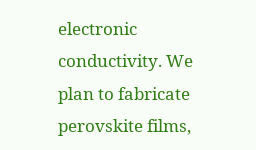electronic conductivity. We plan to fabricate perovskite films,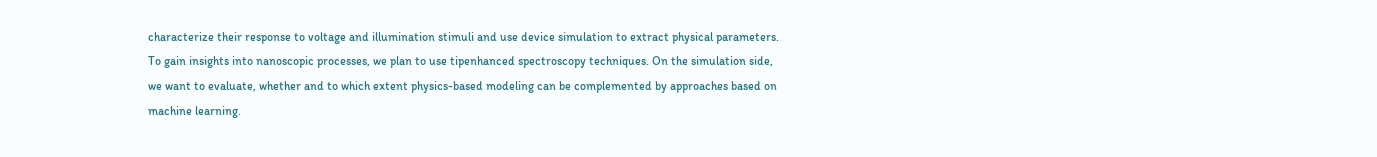characterize their response to voltage and illumination stimuli and use device simulation to extract physical parameters. To gain insights into nanoscopic processes, we plan to use tipenhanced spectroscopy techniques. On the simulation side, we want to evaluate, whether and to which extent physics-based modeling can be complemented by approaches based on machine learning.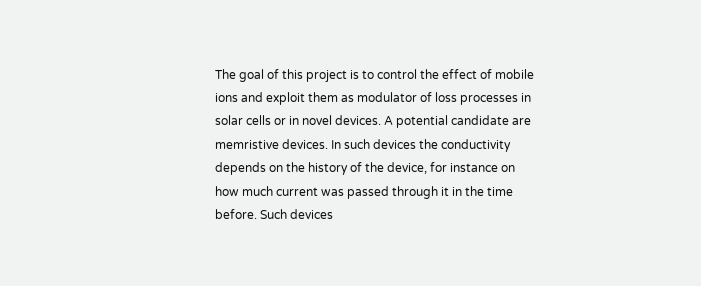The goal of this project is to control the effect of mobile ions and exploit them as modulator of loss processes in solar cells or in novel devices. A potential candidate are memristive devices. In such devices the conductivity depends on the history of the device, for instance on how much current was passed through it in the time before. Such devices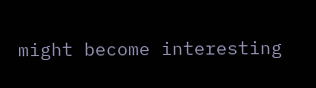might become interesting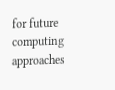for future computing approaches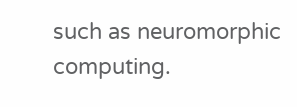such as neuromorphic computing.